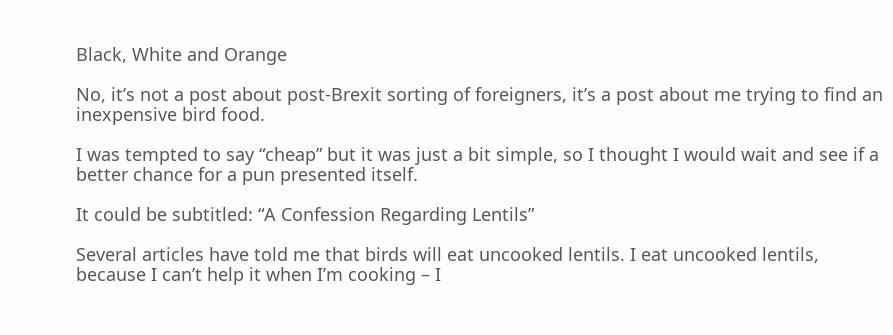Black, White and Orange

No, it’s not a post about post-Brexit sorting of foreigners, it’s a post about me trying to find an inexpensive bird food.

I was tempted to say “cheap” but it was just a bit simple, so I thought I would wait and see if a better chance for a pun presented itself.

It could be subtitled: “A Confession Regarding Lentils”

Several articles have told me that birds will eat uncooked lentils. I eat uncooked lentils, because I can’t help it when I’m cooking – I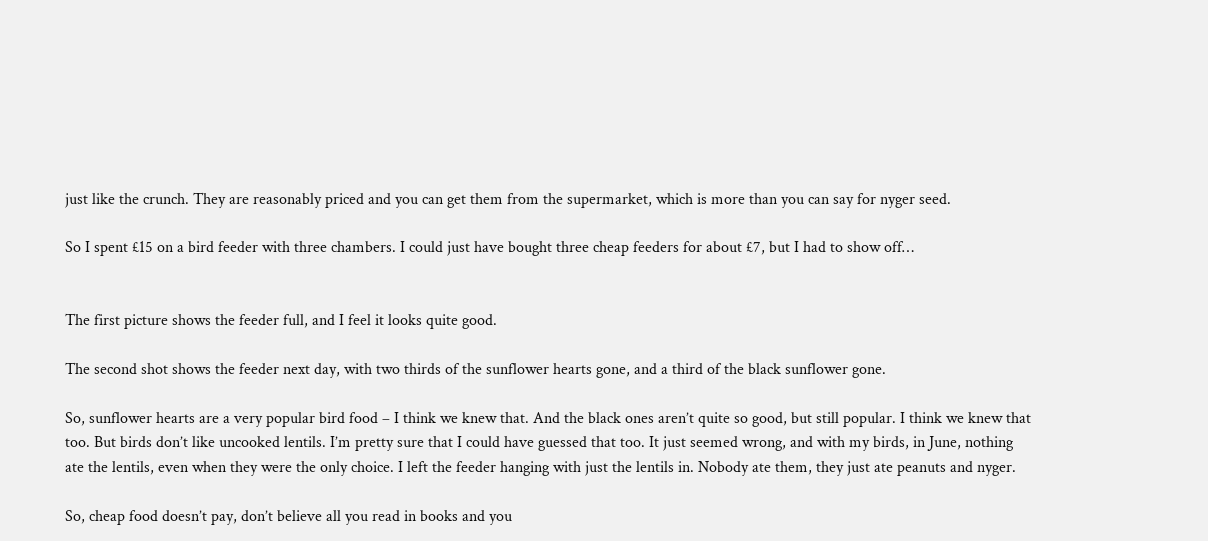just like the crunch. They are reasonably priced and you can get them from the supermarket, which is more than you can say for nyger seed.

So I spent £15 on a bird feeder with three chambers. I could just have bought three cheap feeders for about £7, but I had to show off…


The first picture shows the feeder full, and I feel it looks quite good.

The second shot shows the feeder next day, with two thirds of the sunflower hearts gone, and a third of the black sunflower gone.

So, sunflower hearts are a very popular bird food – I think we knew that. And the black ones aren’t quite so good, but still popular. I think we knew that too. But birds don’t like uncooked lentils. I’m pretty sure that I could have guessed that too. It just seemed wrong, and with my birds, in June, nothing ate the lentils, even when they were the only choice. I left the feeder hanging with just the lentils in. Nobody ate them, they just ate peanuts and nyger.

So, cheap food doesn’t pay, don’t believe all you read in books and you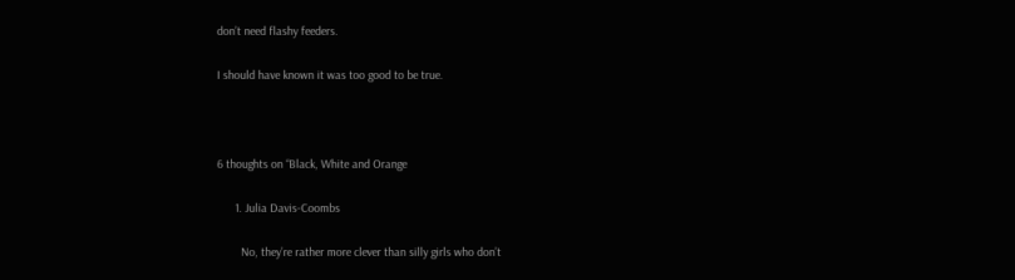don’t need flashy feeders.

I should have known it was too good to be true.



6 thoughts on “Black, White and Orange

      1. Julia Davis-Coombs

        No, they’re rather more clever than silly girls who don’t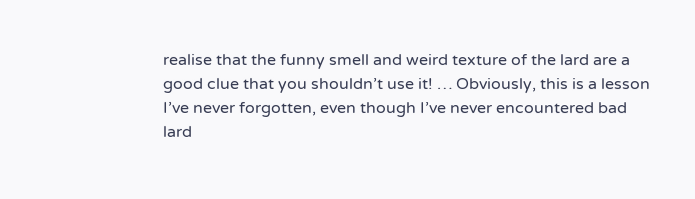realise that the funny smell and weird texture of the lard are a good clue that you shouldn’t use it! … Obviously, this is a lesson I’ve never forgotten, even though I’ve never encountered bad lard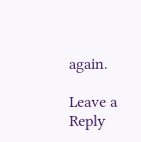again.

Leave a Reply